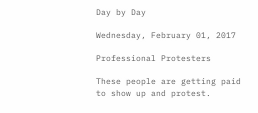Day by Day

Wednesday, February 01, 2017

Professional Protesters

These people are getting paid to show up and protest.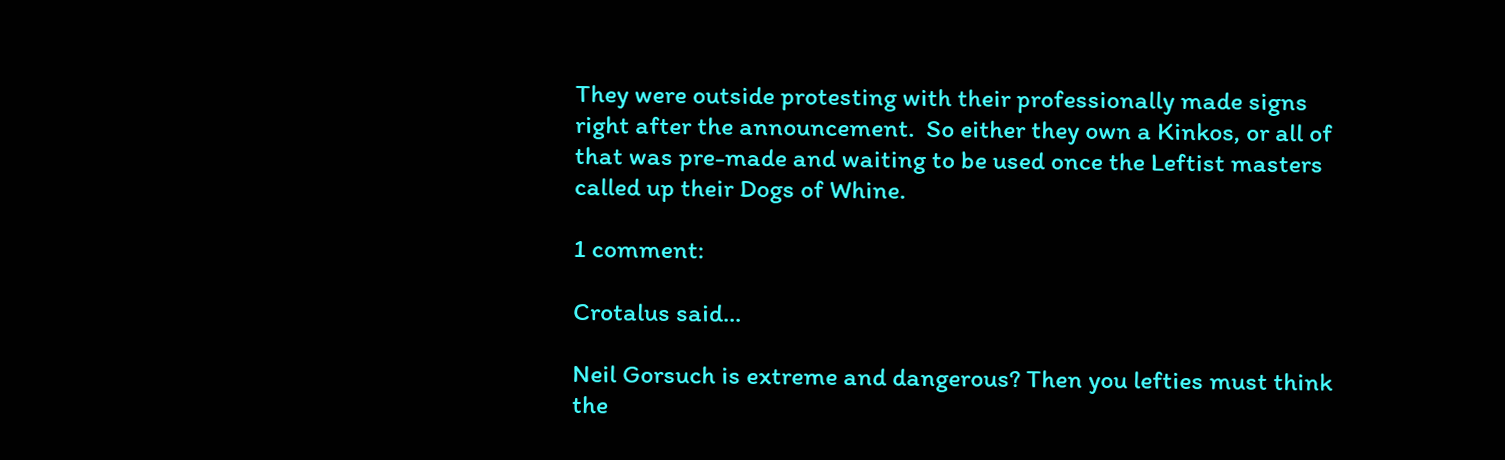They were outside protesting with their professionally made signs right after the announcement.  So either they own a Kinkos, or all of that was pre-made and waiting to be used once the Leftist masters called up their Dogs of Whine.

1 comment:

Crotalus said...

Neil Gorsuch is extreme and dangerous? Then you lefties must think the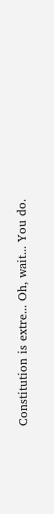Constitution is extre... Oh, wait... You do.